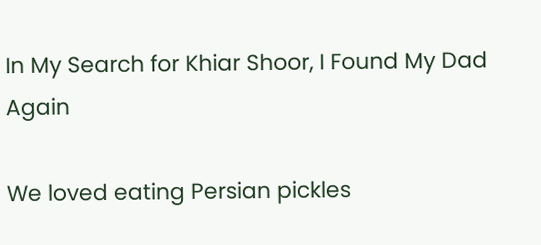In My Search for Khiar Shoor, I Found My Dad Again

We loved eating Persian pickles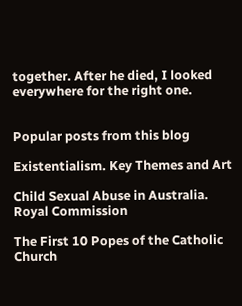together. After he died, I looked everywhere for the right one.


Popular posts from this blog

Existentialism. Key Themes and Art

Child Sexual Abuse in Australia. Royal Commission

The First 10 Popes of the Catholic Church